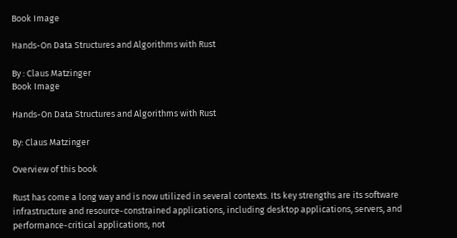Book Image

Hands-On Data Structures and Algorithms with Rust

By : Claus Matzinger
Book Image

Hands-On Data Structures and Algorithms with Rust

By: Claus Matzinger

Overview of this book

Rust has come a long way and is now utilized in several contexts. Its key strengths are its software infrastructure and resource-constrained applications, including desktop applications, servers, and performance-critical applications, not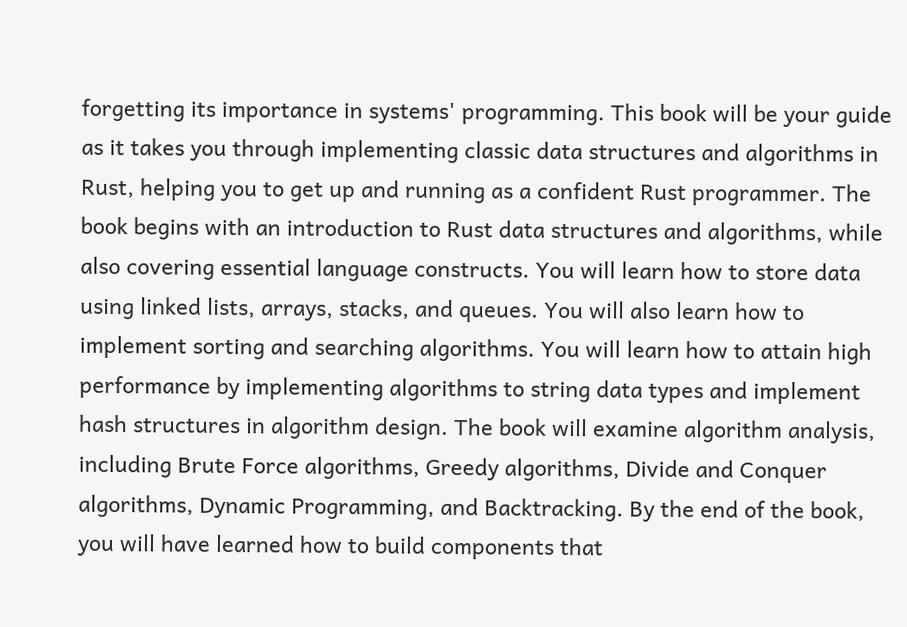forgetting its importance in systems' programming. This book will be your guide as it takes you through implementing classic data structures and algorithms in Rust, helping you to get up and running as a confident Rust programmer. The book begins with an introduction to Rust data structures and algorithms, while also covering essential language constructs. You will learn how to store data using linked lists, arrays, stacks, and queues. You will also learn how to implement sorting and searching algorithms. You will learn how to attain high performance by implementing algorithms to string data types and implement hash structures in algorithm design. The book will examine algorithm analysis, including Brute Force algorithms, Greedy algorithms, Divide and Conquer algorithms, Dynamic Programming, and Backtracking. By the end of the book, you will have learned how to build components that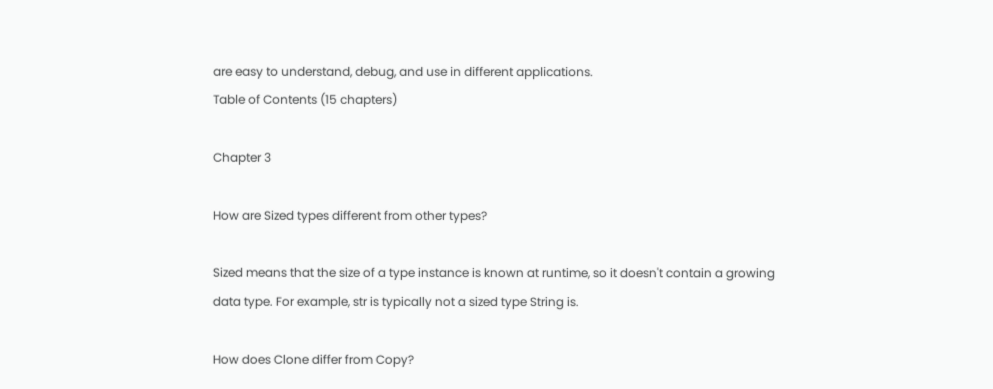are easy to understand, debug, and use in different applications.
Table of Contents (15 chapters)

Chapter 3

How are Sized types different from other types?

Sized means that the size of a type instance is known at runtime, so it doesn't contain a growing data type. For example, str is typically not a sized type String is.

How does Clone differ from Copy?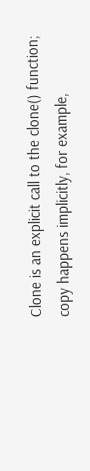Clone is an explicit call to the clone() function; copy happens implicitly, for example,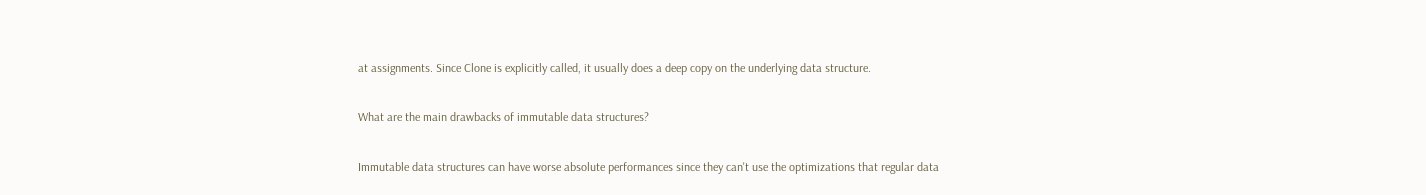at assignments. Since Clone is explicitly called, it usually does a deep copy on the underlying data structure.

What are the main drawbacks of immutable data structures?

Immutable data structures can have worse absolute performances since they can't use the optimizations that regular data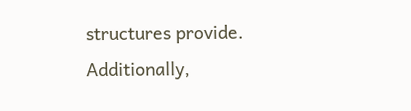structures provide. Additionally,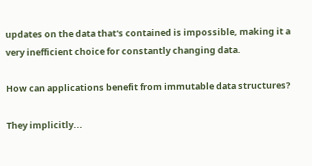updates on the data that's contained is impossible, making it a very inefficient choice for constantly changing data.

How can applications benefit from immutable data structures?

They implicitly...